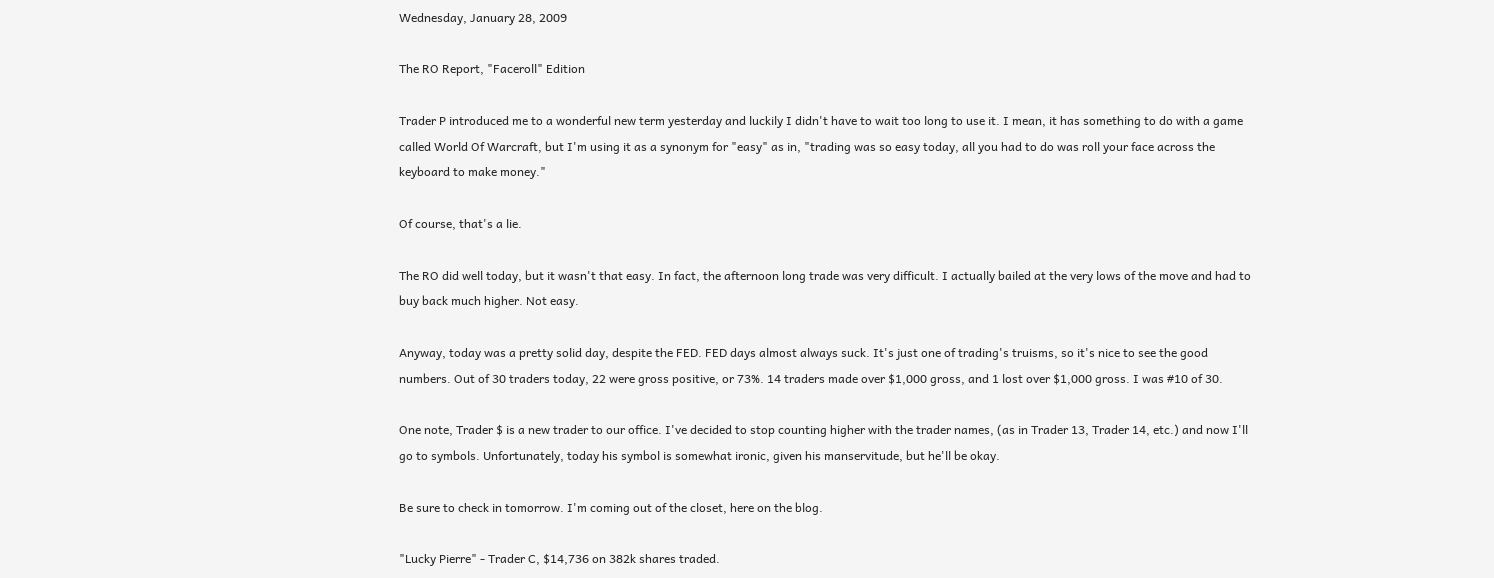Wednesday, January 28, 2009

The RO Report, "Faceroll" Edition

Trader P introduced me to a wonderful new term yesterday and luckily I didn't have to wait too long to use it. I mean, it has something to do with a game called World Of Warcraft, but I'm using it as a synonym for "easy" as in, "trading was so easy today, all you had to do was roll your face across the keyboard to make money."

Of course, that's a lie.

The RO did well today, but it wasn't that easy. In fact, the afternoon long trade was very difficult. I actually bailed at the very lows of the move and had to buy back much higher. Not easy.

Anyway, today was a pretty solid day, despite the FED. FED days almost always suck. It's just one of trading's truisms, so it's nice to see the good numbers. Out of 30 traders today, 22 were gross positive, or 73%. 14 traders made over $1,000 gross, and 1 lost over $1,000 gross. I was #10 of 30.

One note, Trader $ is a new trader to our office. I've decided to stop counting higher with the trader names, (as in Trader 13, Trader 14, etc.) and now I'll go to symbols. Unfortunately, today his symbol is somewhat ironic, given his manservitude, but he'll be okay.

Be sure to check in tomorrow. I'm coming out of the closet, here on the blog.

"Lucky Pierre" - Trader C, $14,736 on 382k shares traded.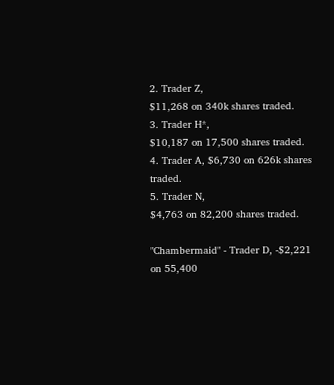2. Trader Z,
$11,268 on 340k shares traded.
3. Trader H*,
$10,187 on 17,500 shares traded.
4. Trader A, $6,730 on 626k shares traded.
5. Trader N,
$4,763 on 82,200 shares traded.

"Chambermaid" - Trader D, -$2,221 on 55,400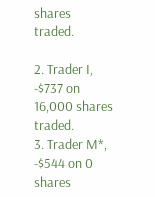shares traded.

2. Trader I,
-$737 on 16,000 shares traded.
3. Trader M*,
-$544 on 0 shares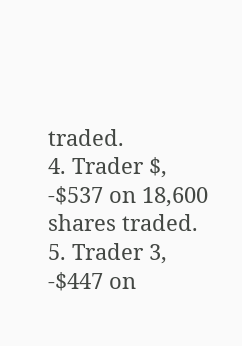traded.
4. Trader $,
-$537 on 18,600 shares traded.
5. Trader 3,
-$447 on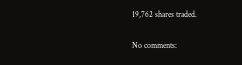19,762 shares traded.

No comments: